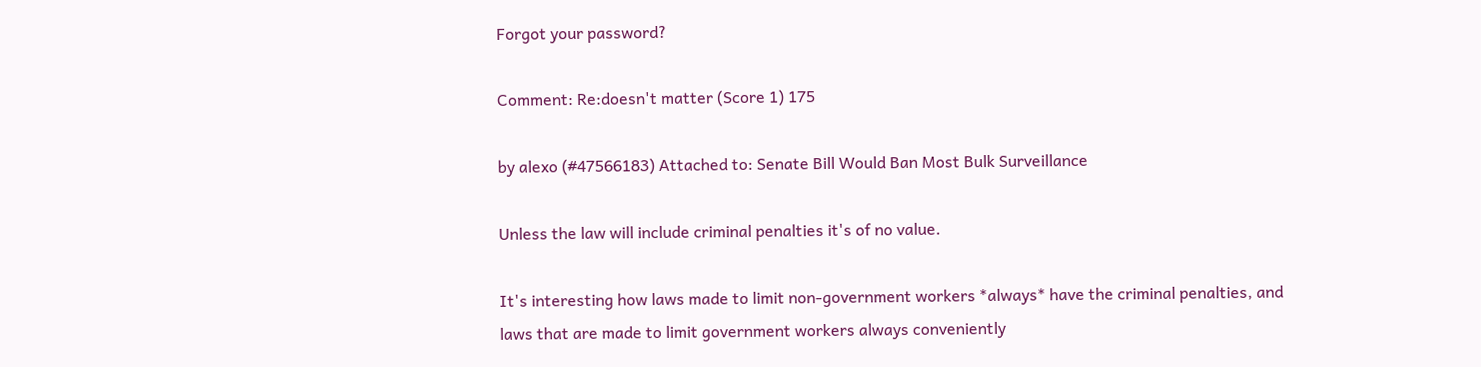Forgot your password?

Comment: Re:doesn't matter (Score 1) 175

by alexo (#47566183) Attached to: Senate Bill Would Ban Most Bulk Surveillance

Unless the law will include criminal penalties it's of no value.

It's interesting how laws made to limit non-government workers *always* have the criminal penalties, and laws that are made to limit government workers always conveniently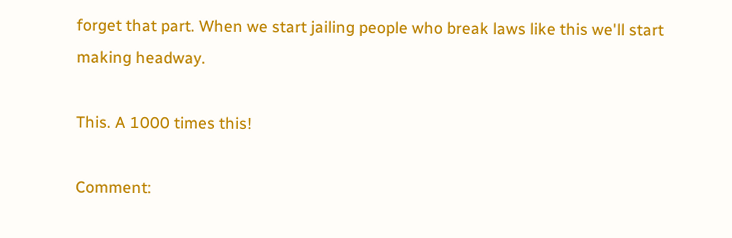forget that part. When we start jailing people who break laws like this we'll start making headway.

This. A 1000 times this!

Comment: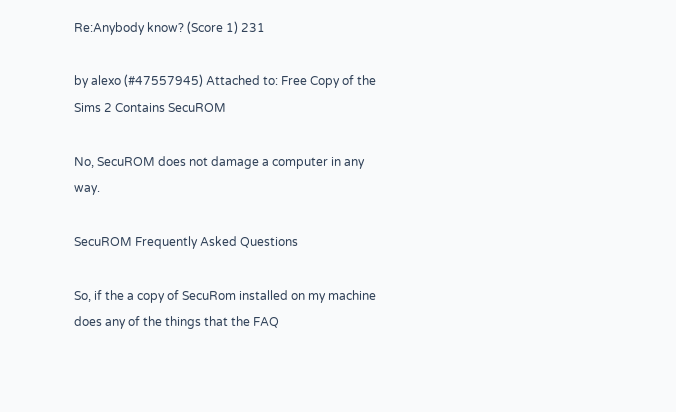Re:Anybody know? (Score 1) 231

by alexo (#47557945) Attached to: Free Copy of the Sims 2 Contains SecuROM

No, SecuROM does not damage a computer in any way.

SecuROM Frequently Asked Questions

So, if the a copy of SecuRom installed on my machine does any of the things that the FAQ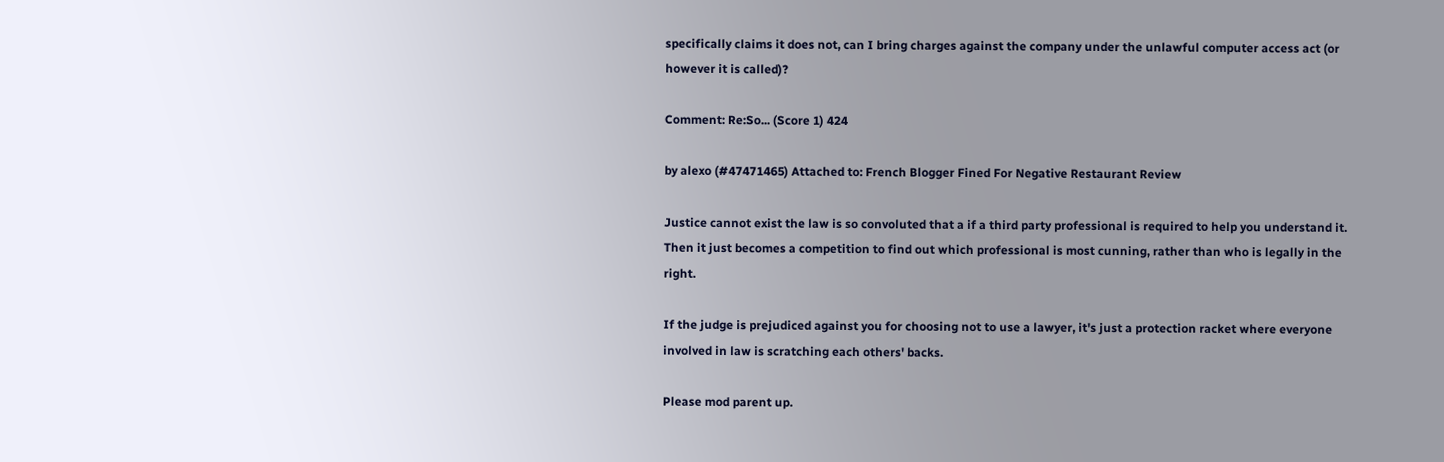specifically claims it does not, can I bring charges against the company under the unlawful computer access act (or however it is called)?

Comment: Re:So... (Score 1) 424

by alexo (#47471465) Attached to: French Blogger Fined For Negative Restaurant Review

Justice cannot exist the law is so convoluted that a if a third party professional is required to help you understand it. Then it just becomes a competition to find out which professional is most cunning, rather than who is legally in the right.

If the judge is prejudiced against you for choosing not to use a lawyer, it's just a protection racket where everyone involved in law is scratching each others' backs.

Please mod parent up.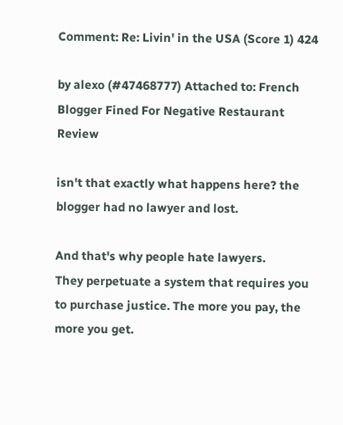Comment: Re: Livin' in the USA (Score 1) 424

by alexo (#47468777) Attached to: French Blogger Fined For Negative Restaurant Review

isn't that exactly what happens here? the blogger had no lawyer and lost.

And that's why people hate lawyers.
They perpetuate a system that requires you to purchase justice. The more you pay, the more you get.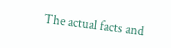The actual facts and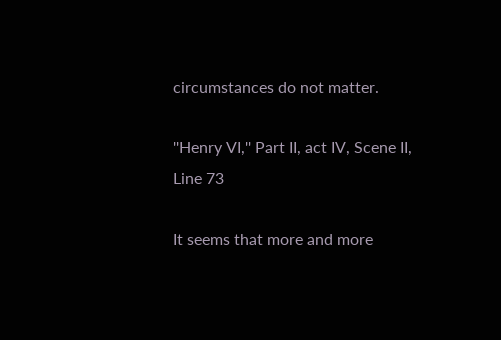circumstances do not matter.

''Henry VI,'' Part II, act IV, Scene II, Line 73

It seems that more and more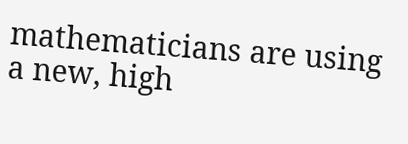mathematicians are using a new, high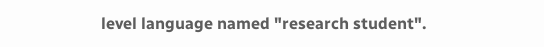level language named "research student".